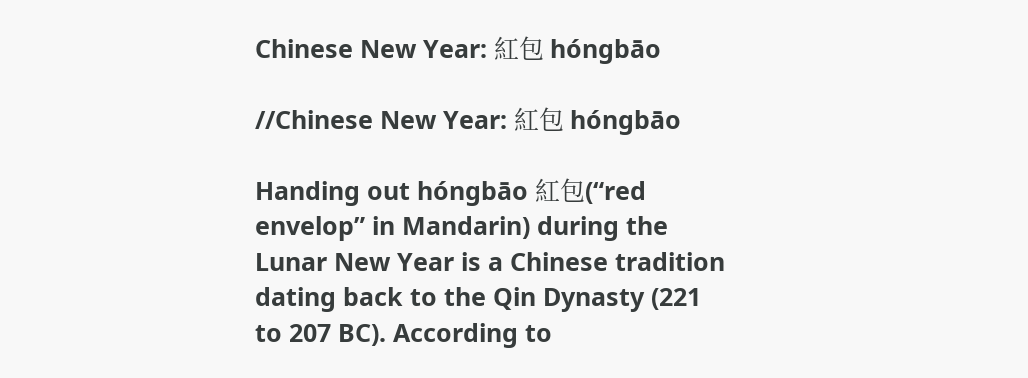Chinese New Year: 紅包 hóngbāo

//Chinese New Year: 紅包 hóngbāo

Handing out hóngbāo 紅包(“red envelop” in Mandarin) during the Lunar New Year is a Chinese tradition dating back to the Qin Dynasty (221 to 207 BC). According to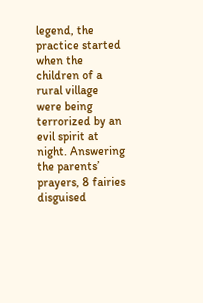legend, the practice started when the children of a rural village were being terrorized by an evil spirit at night. Answering the parents’ prayers, 8 fairies disguised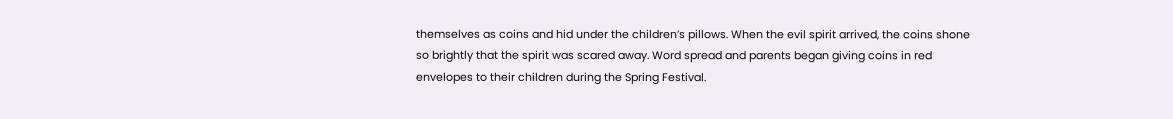themselves as coins and hid under the children’s pillows. When the evil spirit arrived, the coins shone so brightly that the spirit was scared away. Word spread and parents began giving coins in red envelopes to their children during the Spring Festival.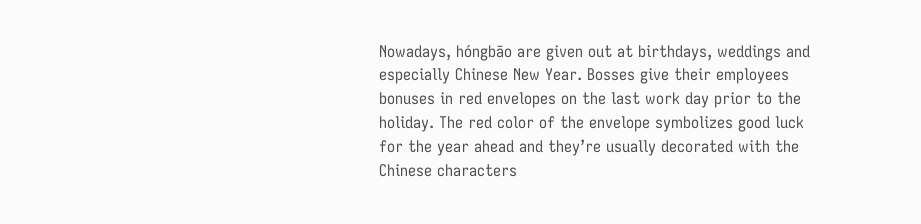Nowadays, hóngbāo are given out at birthdays, weddings and especially Chinese New Year. Bosses give their employees bonuses in red envelopes on the last work day prior to the holiday. The red color of the envelope symbolizes good luck for the year ahead and they’re usually decorated with the Chinese characters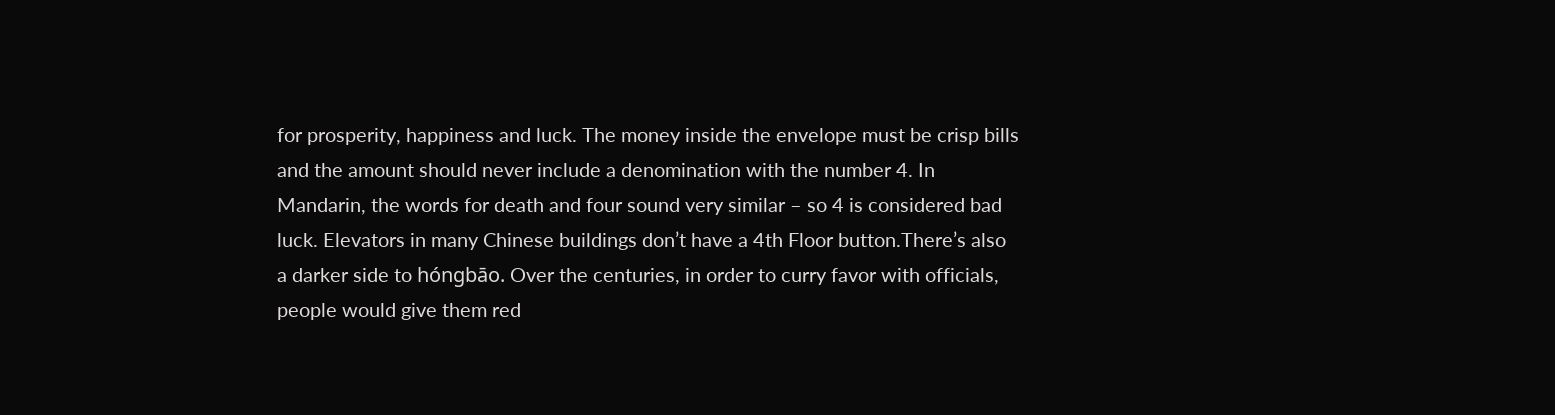for prosperity, happiness and luck. The money inside the envelope must be crisp bills and the amount should never include a denomination with the number 4. In Mandarin, the words for death and four sound very similar – so 4 is considered bad luck. Elevators in many Chinese buildings don’t have a 4th Floor button.There’s also a darker side to hóngbāo. Over the centuries, in order to curry favor with officials, people would give them red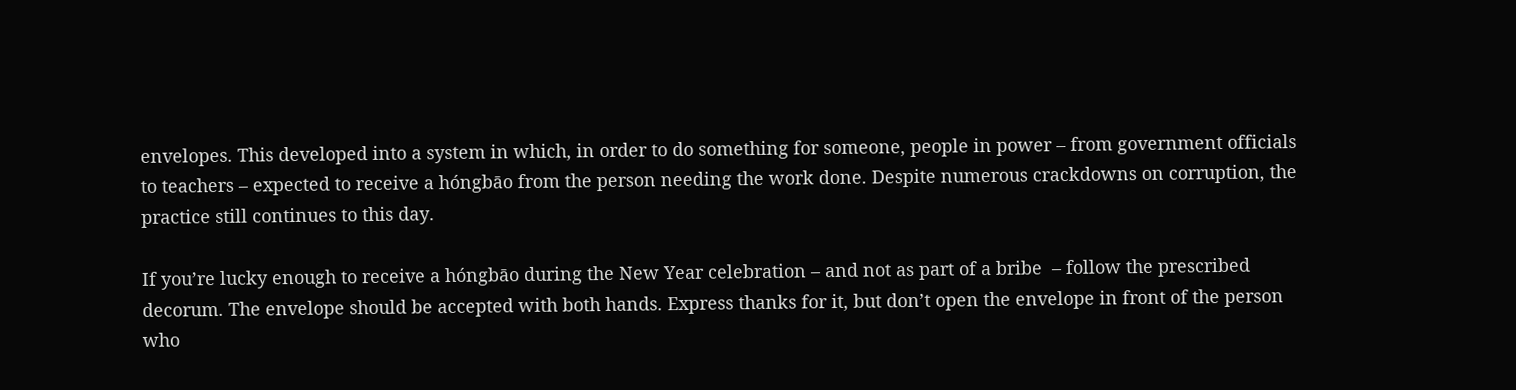envelopes. This developed into a system in which, in order to do something for someone, people in power – from government officials to teachers – expected to receive a hóngbāo from the person needing the work done. Despite numerous crackdowns on corruption, the practice still continues to this day.

If you’re lucky enough to receive a hóngbāo during the New Year celebration – and not as part of a bribe  – follow the prescribed decorum. The envelope should be accepted with both hands. Express thanks for it, but don’t open the envelope in front of the person who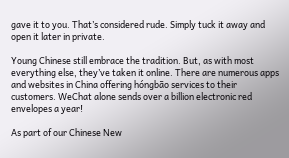gave it to you. That’s considered rude. Simply tuck it away and open it later in private.

Young Chinese still embrace the tradition. But, as with most everything else, they’ve taken it online. There are numerous apps and websites in China offering hóngbāo services to their customers. WeChat alone sends over a billion electronic red envelopes a year!

As part of our Chinese New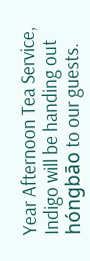Year Afternoon Tea Service, Indigo will be handing out hóngbāo to our guests.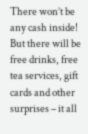There won’t be any cash inside! But there will be free drinks, free tea services, gift cards and other surprises – it all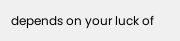depends on your luck of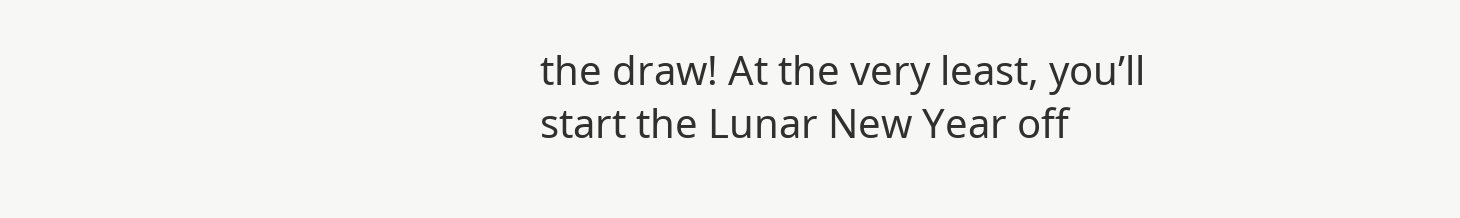the draw! At the very least, you’ll start the Lunar New Year off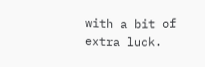with a bit of extra luck.